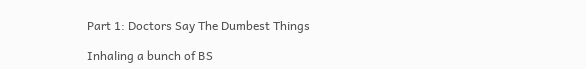Part 1: Doctors Say The Dumbest Things

Inhaling a bunch of BS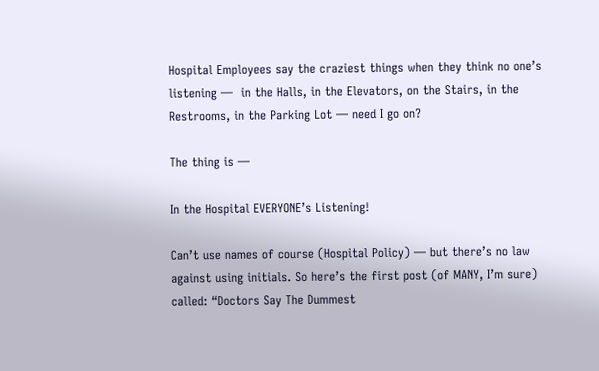Hospital Employees say the craziest things when they think no one’s listening —  in the Halls, in the Elevators, on the Stairs, in the Restrooms, in the Parking Lot — need I go on?

The thing is —

In the Hospital EVERYONE’s Listening!

Can’t use names of course (Hospital Policy) — but there’s no law against using initials. So here’s the first post (of MANY, I’m sure) called: “Doctors Say The Dummest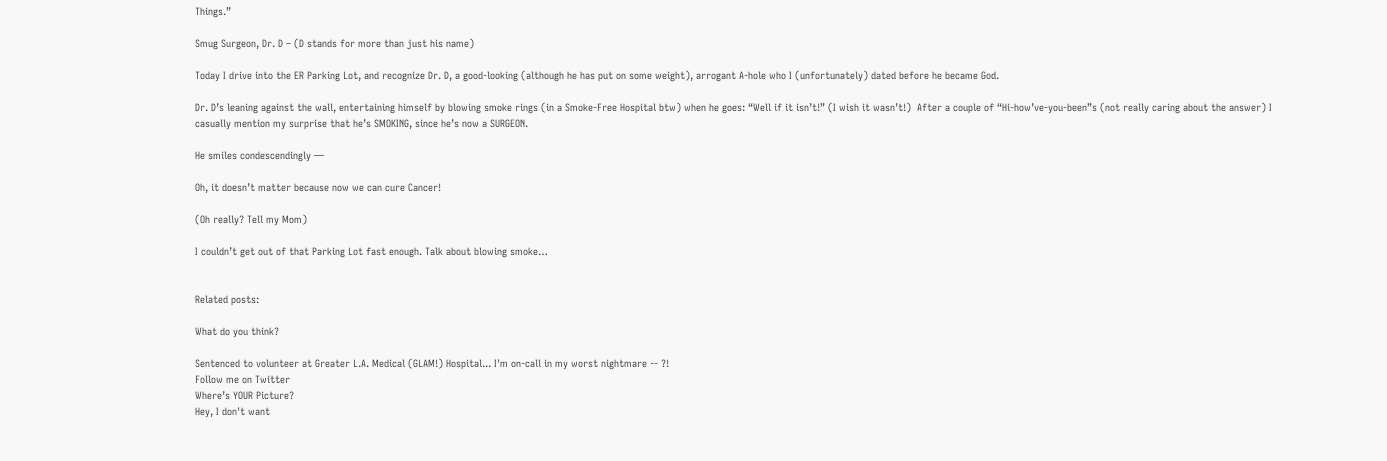Things.”

Smug Surgeon, Dr. D – (D stands for more than just his name)

Today I drive into the ER Parking Lot, and recognize Dr. D, a good-looking (although he has put on some weight), arrogant A-hole who I (unfortunately) dated before he became God.

Dr. D’s leaning against the wall, entertaining himself by blowing smoke rings (in a Smoke-Free Hospital btw) when he goes: “Well if it isn’t!” (I wish it wasn’t!)  After a couple of “Hi-how’ve-you-been”s (not really caring about the answer) I casually mention my surprise that he’s SMOKING, since he’s now a SURGEON.

He smiles condescendingly —

Oh, it doesn’t matter because now we can cure Cancer!

(Oh really? Tell my Mom)

I couldn’t get out of that Parking Lot fast enough. Talk about blowing smoke…


Related posts:

What do you think?

Sentenced to volunteer at Greater L.A. Medical (GLAM!) Hospital... I'm on-call in my worst nightmare -- ?!
Follow me on Twitter
Where’s YOUR Picture?
Hey, I don't want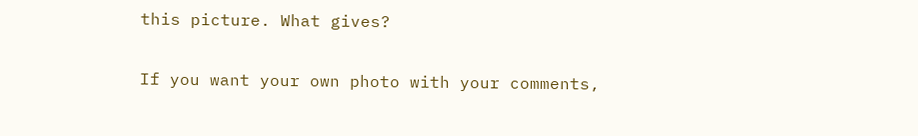this picture. What gives?

If you want your own photo with your comments,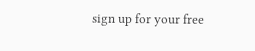sign up for your free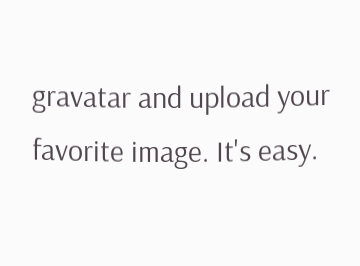gravatar and upload your favorite image. It's easy.